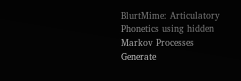BlurtMime: Articulatory Phonetics using hidden Markov Processes
Generate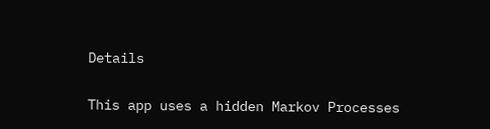Details

This app uses a hidden Markov Processes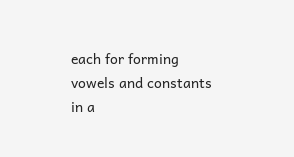each for forming vowels and constants in a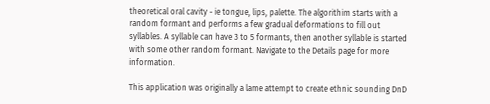theoretical oral cavity - ie tongue, lips, palette. The algorithim starts with a random formant and performs a few gradual deformations to fill out syllables. A syllable can have 3 to 5 formants, then another syllable is started with some other random formant. Navigate to the Details page for more information.

This application was originally a lame attempt to create ethnic sounding DnD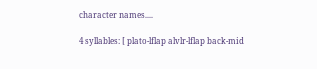character names....

4 syllables: [ plato-lflap alvlr-lflap back-mid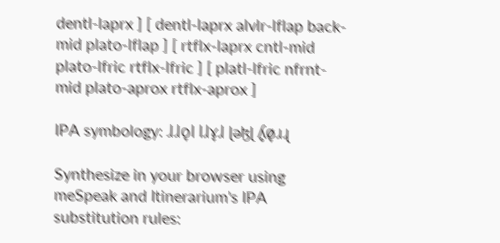dentl-laprx ] [ dentl-laprx alvlr-lflap back-mid plato-lflap ] [ rtflx-laprx cntl-mid plato-lfric rtflx-lfric ] [ platl-lfric nfrnt-mid plato-aprox rtflx-aprox ]

IPA symbology: ɺɺo̞l lɺɤ̞ɺ ɭəɮɭ ʎ̥ø̞ɹɻ

Synthesize in your browser using meSpeak and Itinerarium's IPA substitution rules: